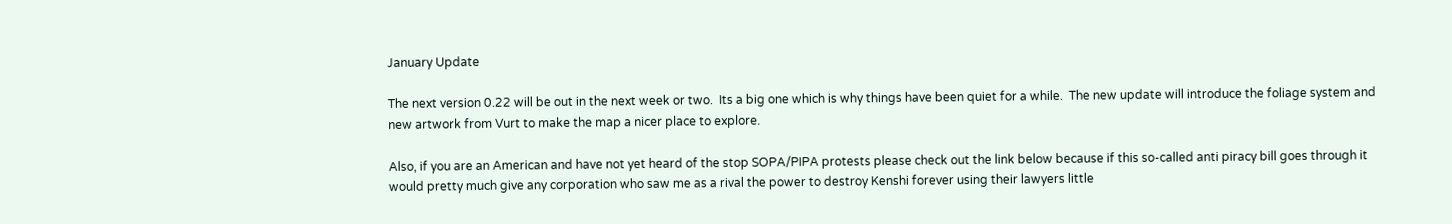January Update

The next version 0.22 will be out in the next week or two.  Its a big one which is why things have been quiet for a while.  The new update will introduce the foliage system and new artwork from Vurt to make the map a nicer place to explore.

Also, if you are an American and have not yet heard of the stop SOPA/PIPA protests please check out the link below because if this so-called anti piracy bill goes through it would pretty much give any corporation who saw me as a rival the power to destroy Kenshi forever using their lawyers little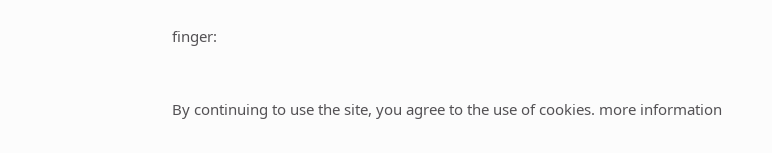finger:


By continuing to use the site, you agree to the use of cookies. more information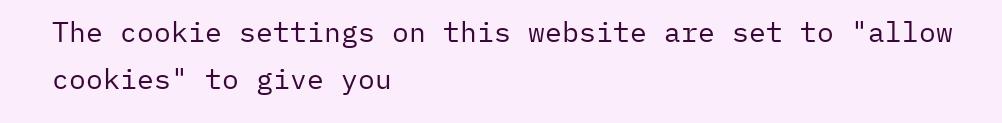The cookie settings on this website are set to "allow cookies" to give you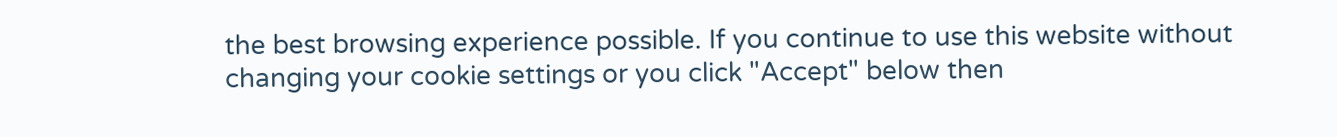the best browsing experience possible. If you continue to use this website without changing your cookie settings or you click "Accept" below then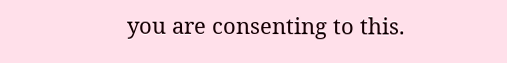you are consenting to this.